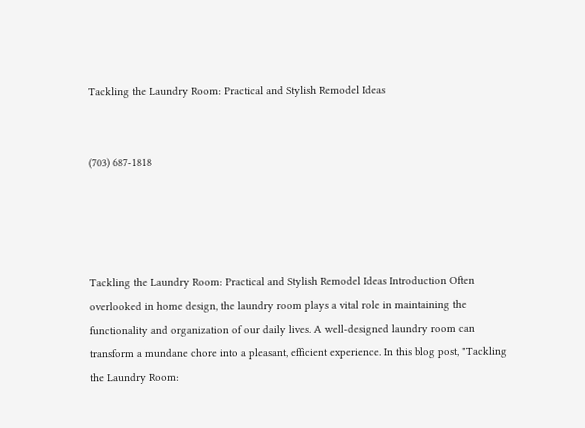Tackling the Laundry Room: Practical and Stylish Remodel Ideas


(703) 687-1818




Tackling the Laundry Room: Practical and Stylish Remodel Ideas Introduction Often overlooked in home design, the laundry room plays a vital role in maintaining the functionality and organization of our daily lives. A well-designed laundry room can transform a mundane chore into a pleasant, efficient experience. In this blog post, "Tackling the Laundry Room: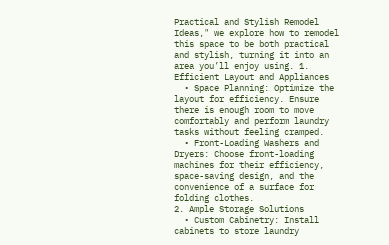Practical and Stylish Remodel Ideas," we explore how to remodel this space to be both practical and stylish, turning it into an area you’ll enjoy using. 1. Efficient Layout and Appliances
  • Space Planning: Optimize the layout for efficiency. Ensure there is enough room to move comfortably and perform laundry tasks without feeling cramped.
  • Front-Loading Washers and Dryers: Choose front-loading machines for their efficiency, space-saving design, and the convenience of a surface for folding clothes.
2. Ample Storage Solutions
  • Custom Cabinetry: Install cabinets to store laundry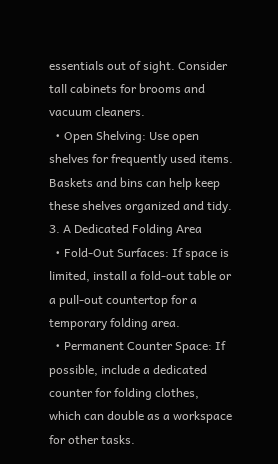essentials out of sight. Consider tall cabinets for brooms and vacuum cleaners.
  • Open Shelving: Use open shelves for frequently used items. Baskets and bins can help keep these shelves organized and tidy.
3. A Dedicated Folding Area
  • Fold-Out Surfaces: If space is limited, install a fold-out table or a pull-out countertop for a temporary folding area.
  • Permanent Counter Space: If possible, include a dedicated counter for folding clothes, which can double as a workspace for other tasks.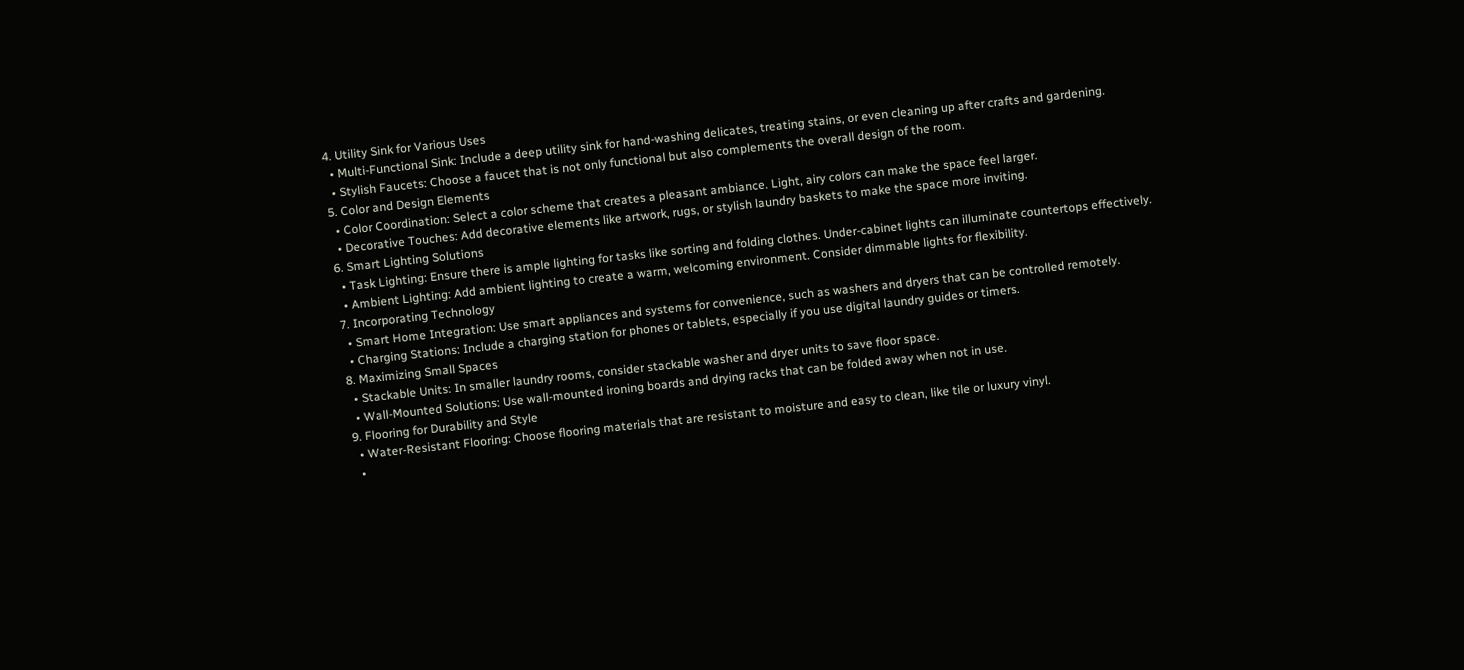4. Utility Sink for Various Uses
  • Multi-Functional Sink: Include a deep utility sink for hand-washing delicates, treating stains, or even cleaning up after crafts and gardening.
  • Stylish Faucets: Choose a faucet that is not only functional but also complements the overall design of the room.
5. Color and Design Elements
  • Color Coordination: Select a color scheme that creates a pleasant ambiance. Light, airy colors can make the space feel larger.
  • Decorative Touches: Add decorative elements like artwork, rugs, or stylish laundry baskets to make the space more inviting.
6. Smart Lighting Solutions
  • Task Lighting: Ensure there is ample lighting for tasks like sorting and folding clothes. Under-cabinet lights can illuminate countertops effectively.
  • Ambient Lighting: Add ambient lighting to create a warm, welcoming environment. Consider dimmable lights for flexibility.
7. Incorporating Technology
  • Smart Home Integration: Use smart appliances and systems for convenience, such as washers and dryers that can be controlled remotely.
  • Charging Stations: Include a charging station for phones or tablets, especially if you use digital laundry guides or timers.
8. Maximizing Small Spaces
  • Stackable Units: In smaller laundry rooms, consider stackable washer and dryer units to save floor space.
  • Wall-Mounted Solutions: Use wall-mounted ironing boards and drying racks that can be folded away when not in use.
9. Flooring for Durability and Style
  • Water-Resistant Flooring: Choose flooring materials that are resistant to moisture and easy to clean, like tile or luxury vinyl.
  •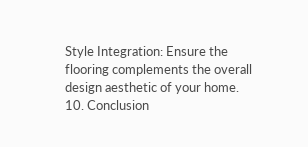Style Integration: Ensure the flooring complements the overall design aesthetic of your home.
10. Conclusion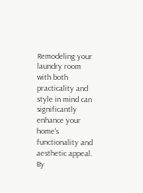Remodeling your laundry room with both practicality and style in mind can significantly enhance your home's functionality and aesthetic appeal. By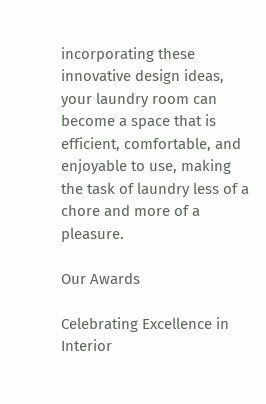incorporating these innovative design ideas, your laundry room can become a space that is efficient, comfortable, and enjoyable to use, making the task of laundry less of a chore and more of a pleasure.

Our Awards

Celebrating Excellence in Interior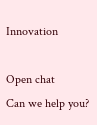Innovation

Open chat
Can we help you?